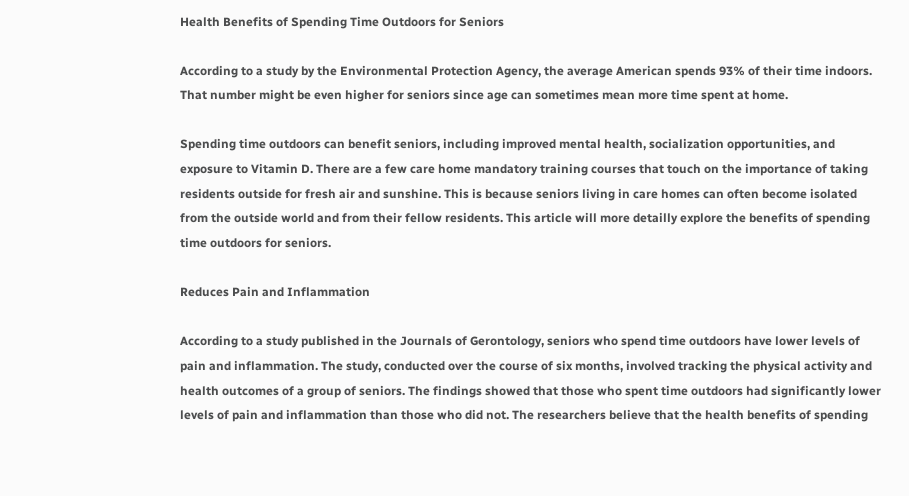Health Benefits of Spending Time Outdoors for Seniors

According to a study by the Environmental Protection Agency, the average American spends 93% of their time indoors. That number might be even higher for seniors since age can sometimes mean more time spent at home.

Spending time outdoors can benefit seniors, including improved mental health, socialization opportunities, and exposure to Vitamin D. There are a few care home mandatory training courses that touch on the importance of taking residents outside for fresh air and sunshine. This is because seniors living in care homes can often become isolated from the outside world and from their fellow residents. This article will more detailly explore the benefits of spending time outdoors for seniors.

Reduces Pain and Inflammation

According to a study published in the Journals of Gerontology, seniors who spend time outdoors have lower levels of pain and inflammation. The study, conducted over the course of six months, involved tracking the physical activity and health outcomes of a group of seniors. The findings showed that those who spent time outdoors had significantly lower levels of pain and inflammation than those who did not. The researchers believe that the health benefits of spending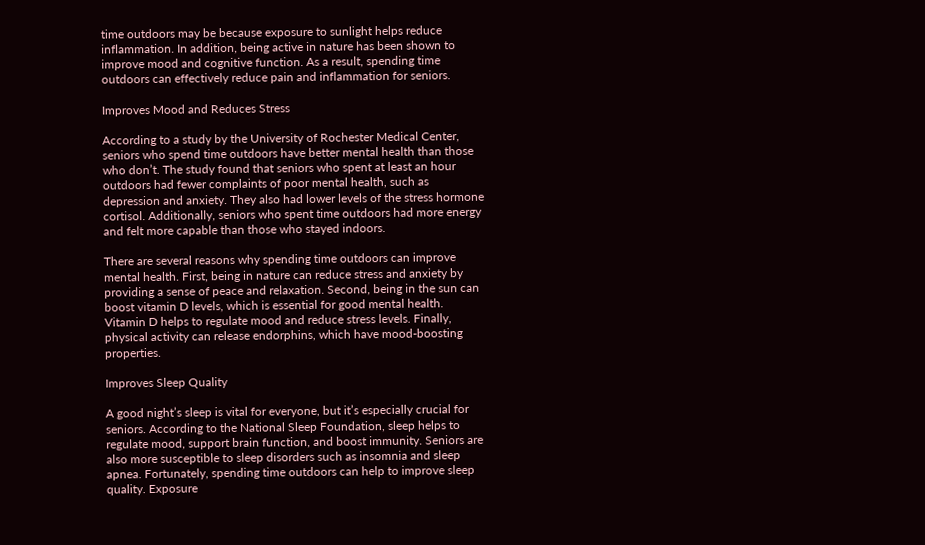time outdoors may be because exposure to sunlight helps reduce inflammation. In addition, being active in nature has been shown to improve mood and cognitive function. As a result, spending time outdoors can effectively reduce pain and inflammation for seniors.

Improves Mood and Reduces Stress

According to a study by the University of Rochester Medical Center, seniors who spend time outdoors have better mental health than those who don’t. The study found that seniors who spent at least an hour outdoors had fewer complaints of poor mental health, such as depression and anxiety. They also had lower levels of the stress hormone cortisol. Additionally, seniors who spent time outdoors had more energy and felt more capable than those who stayed indoors.

There are several reasons why spending time outdoors can improve mental health. First, being in nature can reduce stress and anxiety by providing a sense of peace and relaxation. Second, being in the sun can boost vitamin D levels, which is essential for good mental health. Vitamin D helps to regulate mood and reduce stress levels. Finally, physical activity can release endorphins, which have mood-boosting properties.

Improves Sleep Quality

A good night’s sleep is vital for everyone, but it’s especially crucial for seniors. According to the National Sleep Foundation, sleep helps to regulate mood, support brain function, and boost immunity. Seniors are also more susceptible to sleep disorders such as insomnia and sleep apnea. Fortunately, spending time outdoors can help to improve sleep quality. Exposure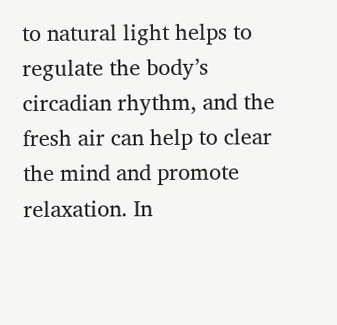to natural light helps to regulate the body’s circadian rhythm, and the fresh air can help to clear the mind and promote relaxation. In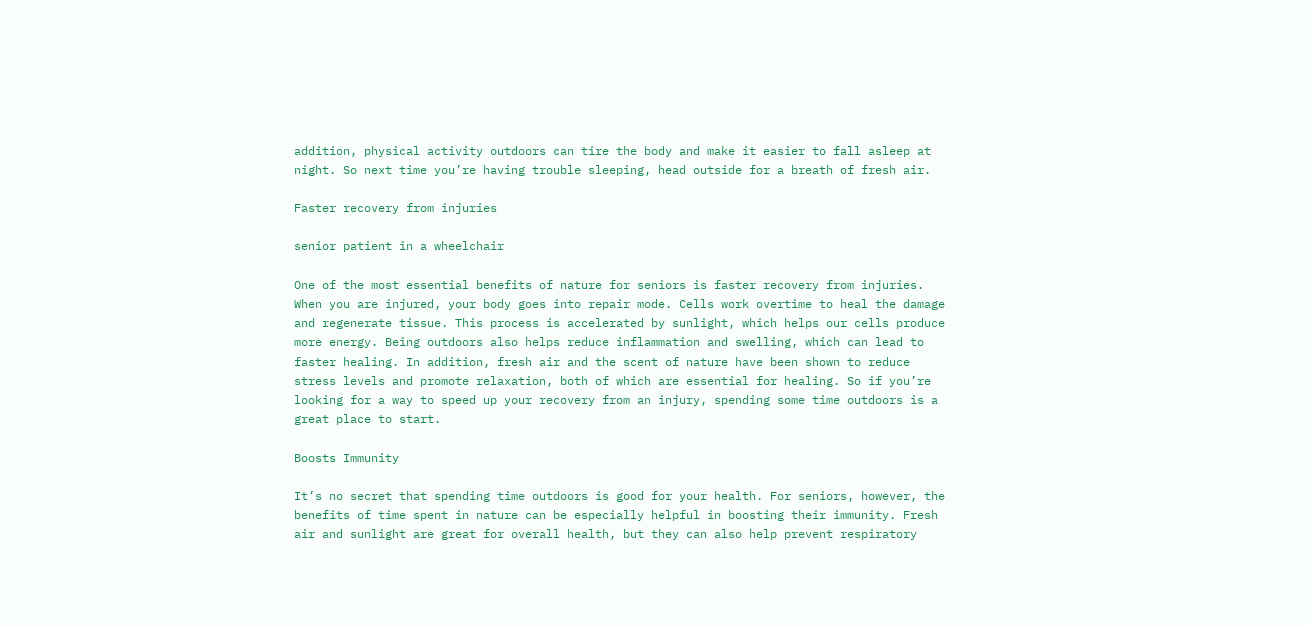addition, physical activity outdoors can tire the body and make it easier to fall asleep at night. So next time you’re having trouble sleeping, head outside for a breath of fresh air.

Faster recovery from injuries

senior patient in a wheelchair

One of the most essential benefits of nature for seniors is faster recovery from injuries. When you are injured, your body goes into repair mode. Cells work overtime to heal the damage and regenerate tissue. This process is accelerated by sunlight, which helps our cells produce more energy. Being outdoors also helps reduce inflammation and swelling, which can lead to faster healing. In addition, fresh air and the scent of nature have been shown to reduce stress levels and promote relaxation, both of which are essential for healing. So if you’re looking for a way to speed up your recovery from an injury, spending some time outdoors is a great place to start.

Boosts Immunity

It’s no secret that spending time outdoors is good for your health. For seniors, however, the benefits of time spent in nature can be especially helpful in boosting their immunity. Fresh air and sunlight are great for overall health, but they can also help prevent respiratory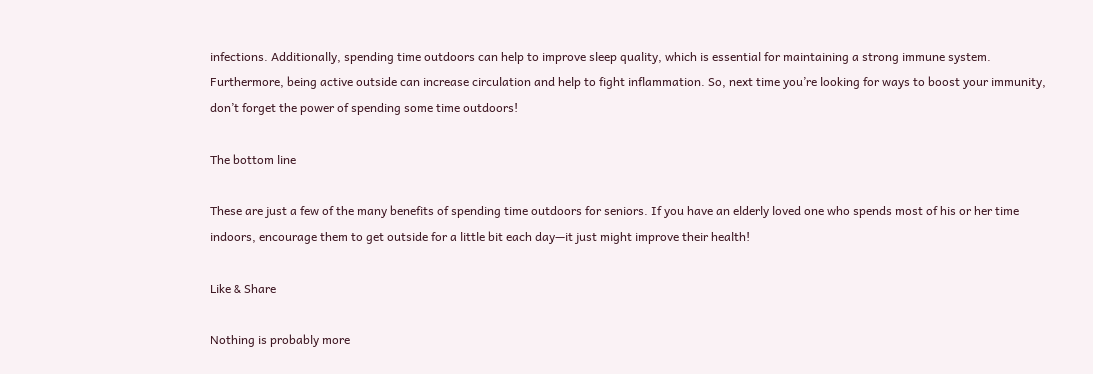infections. Additionally, spending time outdoors can help to improve sleep quality, which is essential for maintaining a strong immune system. Furthermore, being active outside can increase circulation and help to fight inflammation. So, next time you’re looking for ways to boost your immunity, don’t forget the power of spending some time outdoors!

The bottom line

These are just a few of the many benefits of spending time outdoors for seniors. If you have an elderly loved one who spends most of his or her time indoors, encourage them to get outside for a little bit each day—it just might improve their health!

Like & Share

Nothing is probably more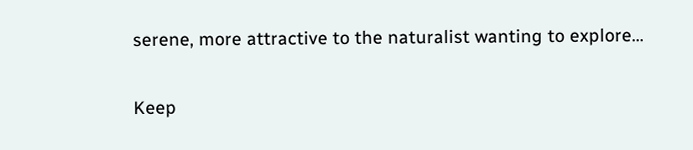serene, more attractive to the naturalist wanting to explore...

Keep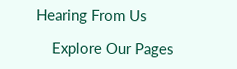Hearing From Us

    Explore Our Pages